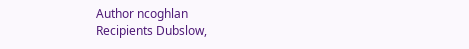Author ncoghlan
Recipients Dubslow,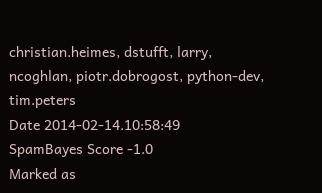christian.heimes, dstufft, larry, ncoghlan, piotr.dobrogost, python-dev, tim.peters
Date 2014-02-14.10:58:49
SpamBayes Score -1.0
Marked as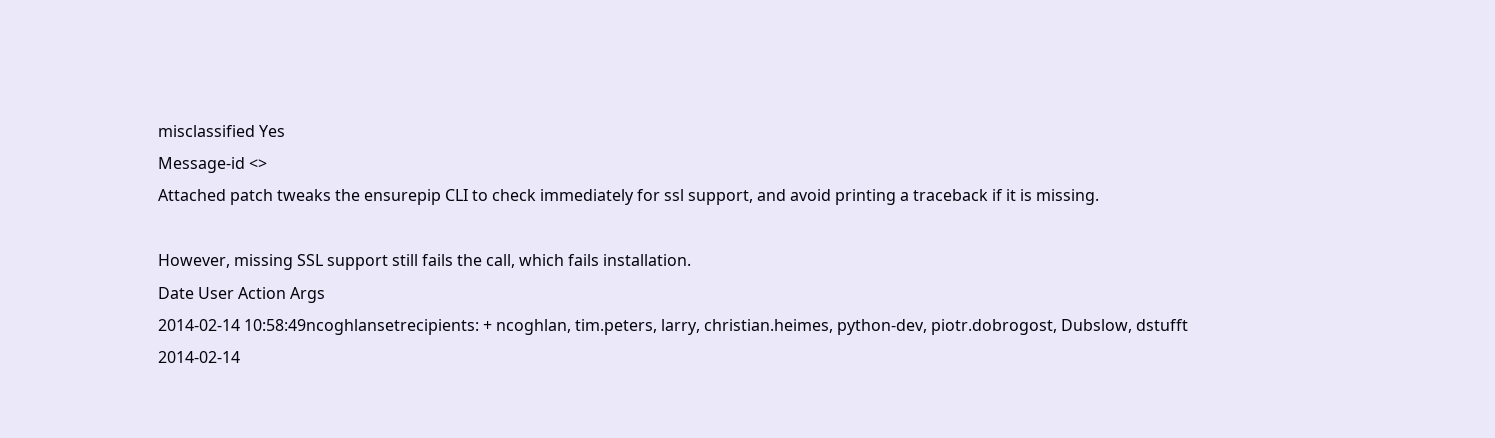misclassified Yes
Message-id <>
Attached patch tweaks the ensurepip CLI to check immediately for ssl support, and avoid printing a traceback if it is missing.

However, missing SSL support still fails the call, which fails installation.
Date User Action Args
2014-02-14 10:58:49ncoghlansetrecipients: + ncoghlan, tim.peters, larry, christian.heimes, python-dev, piotr.dobrogost, Dubslow, dstufft
2014-02-14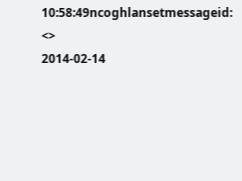10:58:49ncoghlansetmessageid: <>
2014-02-14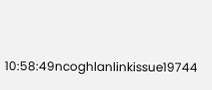10:58:49ncoghlanlinkissue19744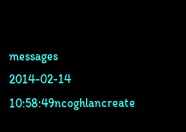messages
2014-02-14 10:58:49ncoghlancreate